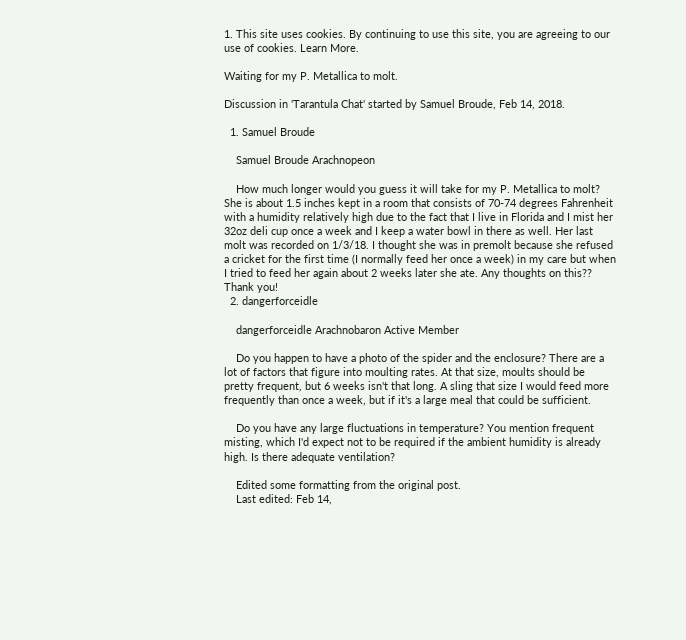1. This site uses cookies. By continuing to use this site, you are agreeing to our use of cookies. Learn More.

Waiting for my P. Metallica to molt.

Discussion in 'Tarantula Chat' started by Samuel Broude, Feb 14, 2018.

  1. Samuel Broude

    Samuel Broude Arachnopeon

    How much longer would you guess it will take for my P. Metallica to molt? She is about 1.5 inches kept in a room that consists of 70-74 degrees Fahrenheit with a humidity relatively high due to the fact that I live in Florida and I mist her 32oz deli cup once a week and I keep a water bowl in there as well. Her last molt was recorded on 1/3/18. I thought she was in premolt because she refused a cricket for the first time (I normally feed her once a week) in my care but when I tried to feed her again about 2 weeks later she ate. Any thoughts on this?? Thank you!
  2. dangerforceidle

    dangerforceidle Arachnobaron Active Member

    Do you happen to have a photo of the spider and the enclosure? There are a lot of factors that figure into moulting rates. At that size, moults should be pretty frequent, but 6 weeks isn't that long. A sling that size I would feed more frequently than once a week, but if it's a large meal that could be sufficient.

    Do you have any large fluctuations in temperature? You mention frequent misting, which I'd expect not to be required if the ambient humidity is already high. Is there adequate ventilation?

    Edited some formatting from the original post.
    Last edited: Feb 14,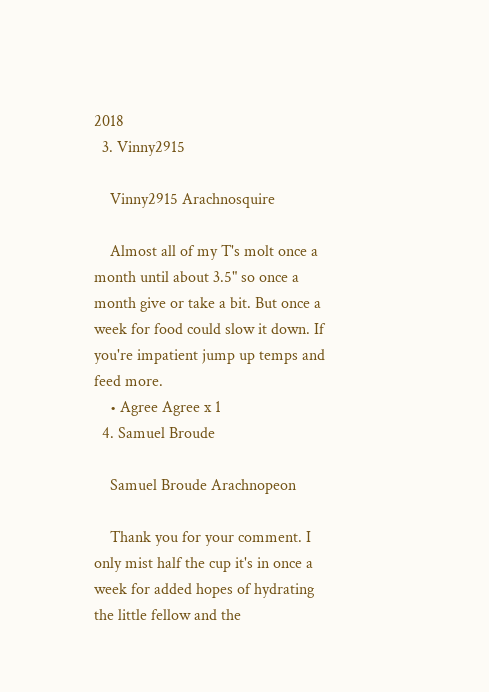2018
  3. Vinny2915

    Vinny2915 Arachnosquire

    Almost all of my T's molt once a month until about 3.5" so once a month give or take a bit. But once a week for food could slow it down. If you're impatient jump up temps and feed more.
    • Agree Agree x 1
  4. Samuel Broude

    Samuel Broude Arachnopeon

    Thank you for your comment. I only mist half the cup it's in once a week for added hopes of hydrating the little fellow and the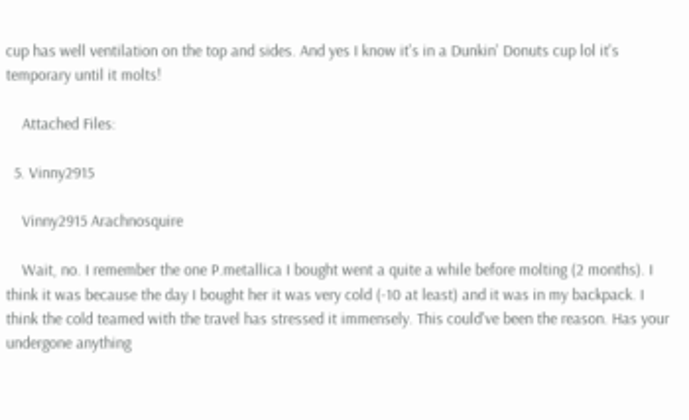cup has well ventilation on the top and sides. And yes I know it's in a Dunkin' Donuts cup lol it's temporary until it molts!

    Attached Files:

  5. Vinny2915

    Vinny2915 Arachnosquire

    Wait, no. I remember the one P.metallica I bought went a quite a while before molting (2 months). I think it was because the day I bought her it was very cold (-10 at least) and it was in my backpack. I think the cold teamed with the travel has stressed it immensely. This could've been the reason. Has your undergone anything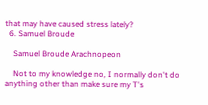that may have caused stress lately?
  6. Samuel Broude

    Samuel Broude Arachnopeon

    Not to my knowledge no, I normally don't do anything other than make sure my T's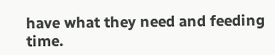have what they need and feeding time.